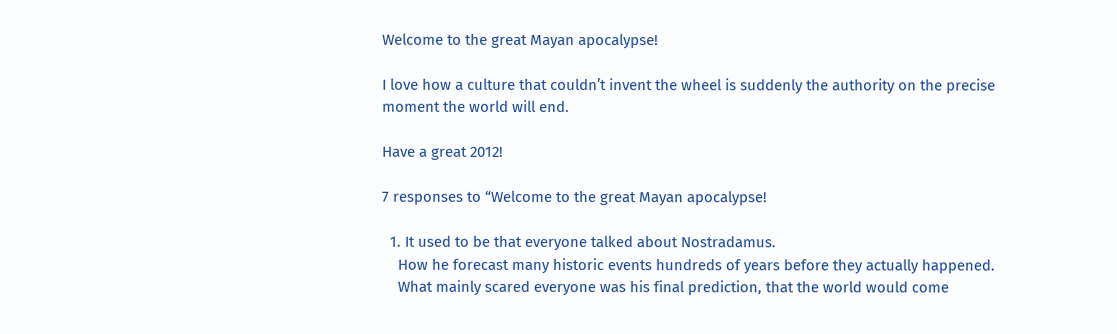Welcome to the great Mayan apocalypse!

I love how a culture that couldn’t invent the wheel is suddenly the authority on the precise moment the world will end.

Have a great 2012!

7 responses to “Welcome to the great Mayan apocalypse!

  1. It used to be that everyone talked about Nostradamus.
    How he forecast many historic events hundreds of years before they actually happened.
    What mainly scared everyone was his final prediction, that the world would come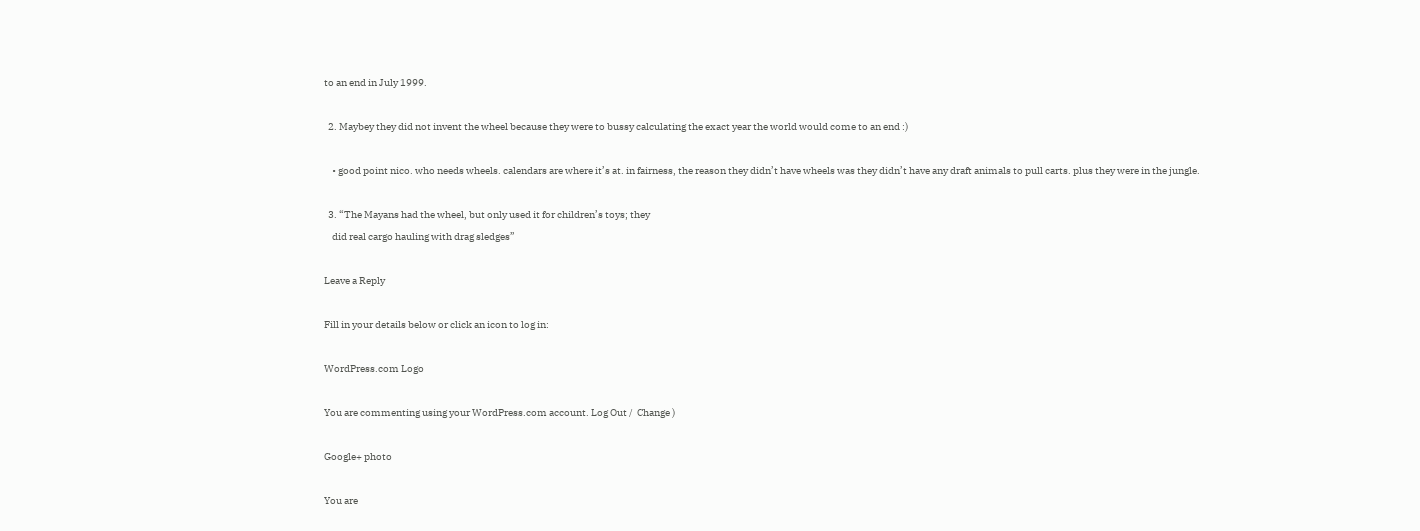to an end in July 1999.

  2. Maybey they did not invent the wheel because they were to bussy calculating the exact year the world would come to an end :)

    • good point nico. who needs wheels. calendars are where it’s at. in fairness, the reason they didn’t have wheels was they didn’t have any draft animals to pull carts. plus they were in the jungle.

  3. “The Mayans had the wheel, but only used it for children’s toys; they
    did real cargo hauling with drag sledges”

Leave a Reply

Fill in your details below or click an icon to log in:

WordPress.com Logo

You are commenting using your WordPress.com account. Log Out /  Change )

Google+ photo

You are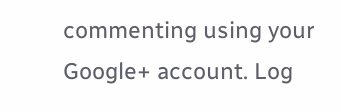commenting using your Google+ account. Log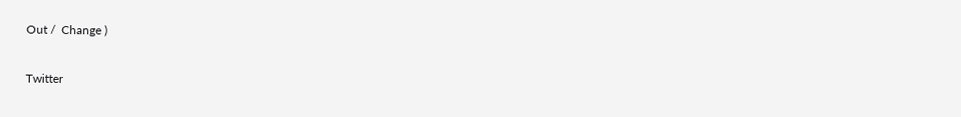Out /  Change )

Twitter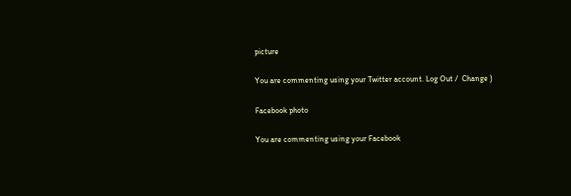picture

You are commenting using your Twitter account. Log Out /  Change )

Facebook photo

You are commenting using your Facebook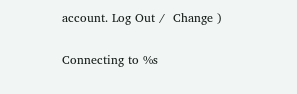account. Log Out /  Change )


Connecting to %s